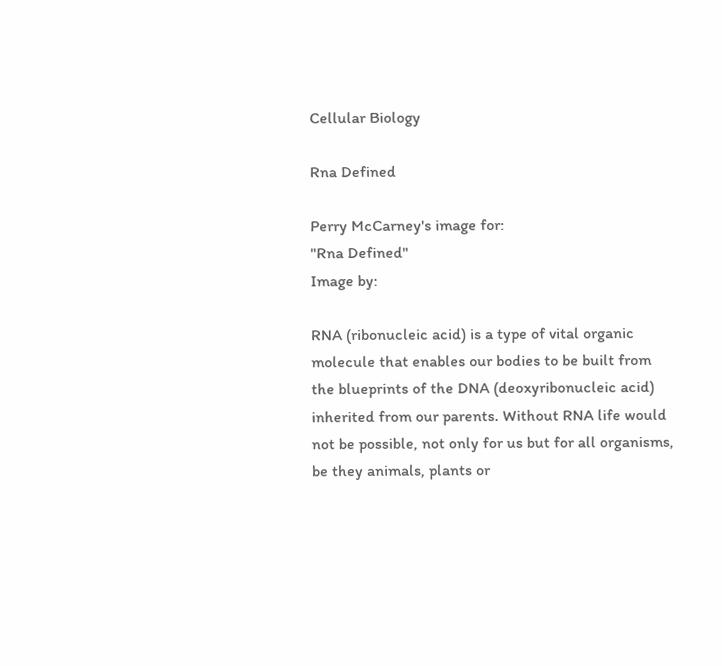Cellular Biology

Rna Defined

Perry McCarney's image for:
"Rna Defined"
Image by:

RNA (ribonucleic acid) is a type of vital organic molecule that enables our bodies to be built from the blueprints of the DNA (deoxyribonucleic acid) inherited from our parents. Without RNA life would not be possible, not only for us but for all organisms, be they animals, plants or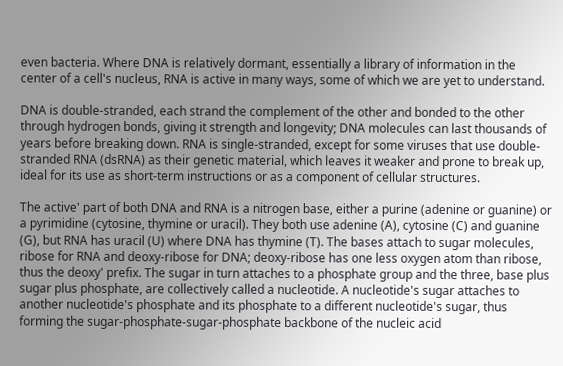even bacteria. Where DNA is relatively dormant, essentially a library of information in the center of a cell's nucleus, RNA is active in many ways, some of which we are yet to understand.

DNA is double-stranded, each strand the complement of the other and bonded to the other through hydrogen bonds, giving it strength and longevity; DNA molecules can last thousands of years before breaking down. RNA is single-stranded, except for some viruses that use double-stranded RNA (dsRNA) as their genetic material, which leaves it weaker and prone to break up, ideal for its use as short-term instructions or as a component of cellular structures.

The active' part of both DNA and RNA is a nitrogen base, either a purine (adenine or guanine) or a pyrimidine (cytosine, thymine or uracil). They both use adenine (A), cytosine (C) and guanine (G), but RNA has uracil (U) where DNA has thymine (T). The bases attach to sugar molecules, ribose for RNA and deoxy-ribose for DNA; deoxy-ribose has one less oxygen atom than ribose, thus the deoxy' prefix. The sugar in turn attaches to a phosphate group and the three, base plus sugar plus phosphate, are collectively called a nucleotide. A nucleotide's sugar attaches to another nucleotide's phosphate and its phosphate to a different nucleotide's sugar, thus forming the sugar-phosphate-sugar-phosphate backbone of the nucleic acid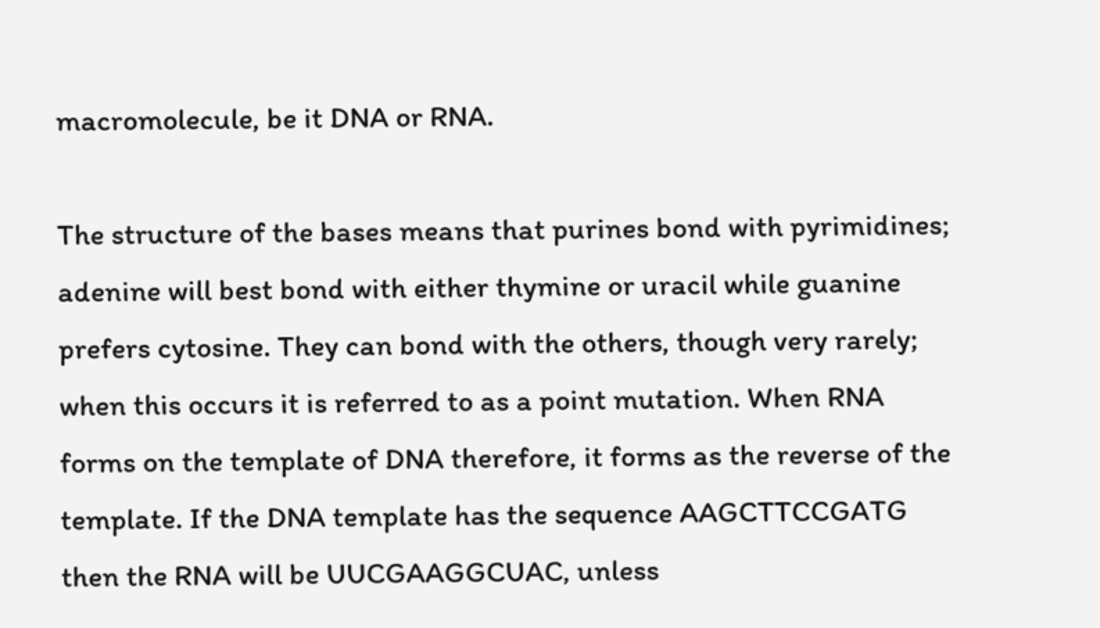macromolecule, be it DNA or RNA.

The structure of the bases means that purines bond with pyrimidines; adenine will best bond with either thymine or uracil while guanine prefers cytosine. They can bond with the others, though very rarely; when this occurs it is referred to as a point mutation. When RNA forms on the template of DNA therefore, it forms as the reverse of the template. If the DNA template has the sequence AAGCTTCCGATG then the RNA will be UUCGAAGGCUAC, unless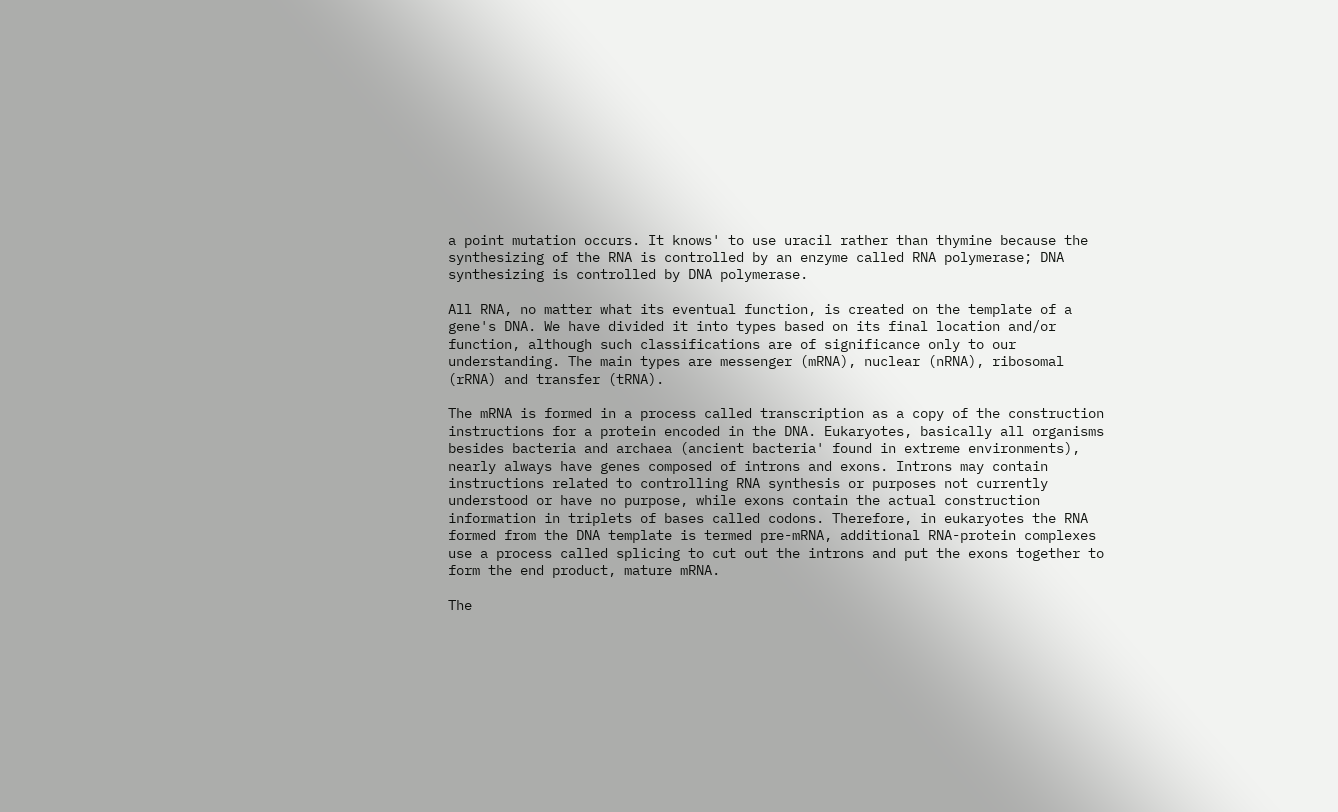a point mutation occurs. It knows' to use uracil rather than thymine because the synthesizing of the RNA is controlled by an enzyme called RNA polymerase; DNA synthesizing is controlled by DNA polymerase.

All RNA, no matter what its eventual function, is created on the template of a gene's DNA. We have divided it into types based on its final location and/or function, although such classifications are of significance only to our understanding. The main types are messenger (mRNA), nuclear (nRNA), ribosomal (rRNA) and transfer (tRNA).

The mRNA is formed in a process called transcription as a copy of the construction instructions for a protein encoded in the DNA. Eukaryotes, basically all organisms besides bacteria and archaea (ancient bacteria' found in extreme environments), nearly always have genes composed of introns and exons. Introns may contain instructions related to controlling RNA synthesis or purposes not currently understood or have no purpose, while exons contain the actual construction information in triplets of bases called codons. Therefore, in eukaryotes the RNA formed from the DNA template is termed pre-mRNA, additional RNA-protein complexes use a process called splicing to cut out the introns and put the exons together to form the end product, mature mRNA.

The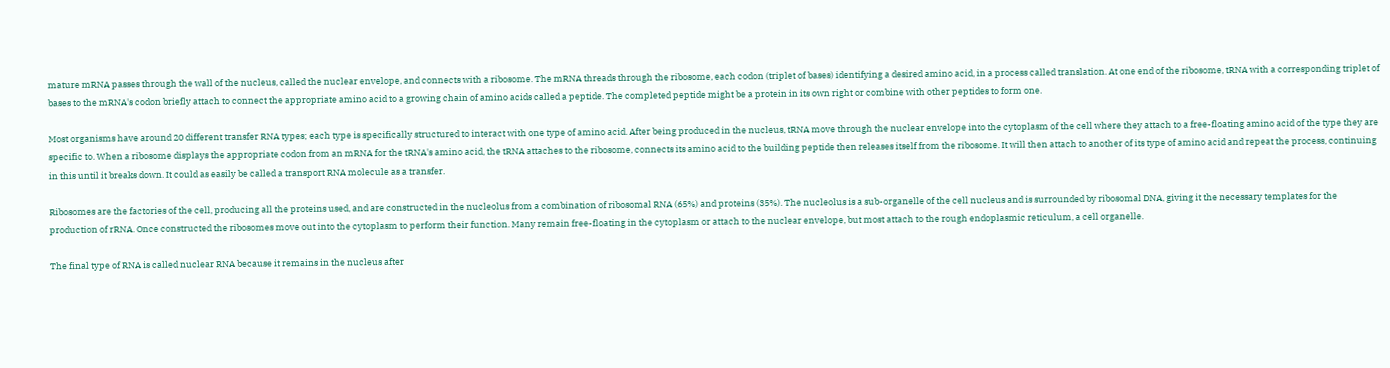mature mRNA passes through the wall of the nucleus, called the nuclear envelope, and connects with a ribosome. The mRNA threads through the ribosome, each codon (triplet of bases) identifying a desired amino acid, in a process called translation. At one end of the ribosome, tRNA with a corresponding triplet of bases to the mRNA's codon briefly attach to connect the appropriate amino acid to a growing chain of amino acids called a peptide. The completed peptide might be a protein in its own right or combine with other peptides to form one.

Most organisms have around 20 different transfer RNA types; each type is specifically structured to interact with one type of amino acid. After being produced in the nucleus, tRNA move through the nuclear envelope into the cytoplasm of the cell where they attach to a free-floating amino acid of the type they are specific to. When a ribosome displays the appropriate codon from an mRNA for the tRNA's amino acid, the tRNA attaches to the ribosome, connects its amino acid to the building peptide then releases itself from the ribosome. It will then attach to another of its type of amino acid and repeat the process, continuing in this until it breaks down. It could as easily be called a transport RNA molecule as a transfer.

Ribosomes are the factories of the cell, producing all the proteins used, and are constructed in the nucleolus from a combination of ribosomal RNA (65%) and proteins (35%). The nucleolus is a sub-organelle of the cell nucleus and is surrounded by ribosomal DNA, giving it the necessary templates for the production of rRNA. Once constructed the ribosomes move out into the cytoplasm to perform their function. Many remain free-floating in the cytoplasm or attach to the nuclear envelope, but most attach to the rough endoplasmic reticulum, a cell organelle.

The final type of RNA is called nuclear RNA because it remains in the nucleus after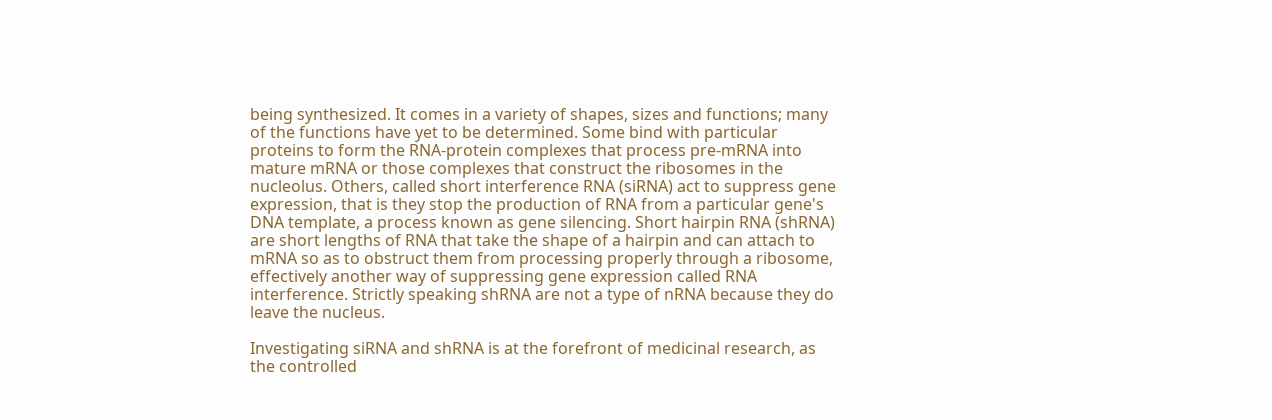being synthesized. It comes in a variety of shapes, sizes and functions; many of the functions have yet to be determined. Some bind with particular proteins to form the RNA-protein complexes that process pre-mRNA into mature mRNA or those complexes that construct the ribosomes in the nucleolus. Others, called short interference RNA (siRNA) act to suppress gene expression, that is they stop the production of RNA from a particular gene's DNA template, a process known as gene silencing. Short hairpin RNA (shRNA) are short lengths of RNA that take the shape of a hairpin and can attach to mRNA so as to obstruct them from processing properly through a ribosome, effectively another way of suppressing gene expression called RNA interference. Strictly speaking shRNA are not a type of nRNA because they do leave the nucleus.

Investigating siRNA and shRNA is at the forefront of medicinal research, as the controlled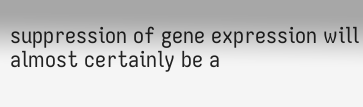suppression of gene expression will almost certainly be a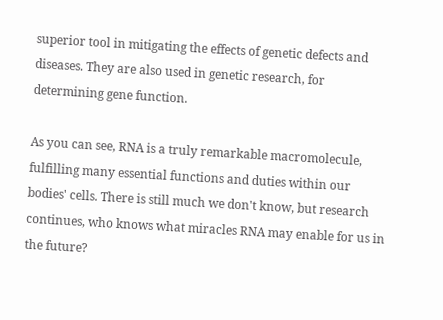superior tool in mitigating the effects of genetic defects and diseases. They are also used in genetic research, for determining gene function.

As you can see, RNA is a truly remarkable macromolecule, fulfilling many essential functions and duties within our bodies' cells. There is still much we don't know, but research continues, who knows what miracles RNA may enable for us in the future?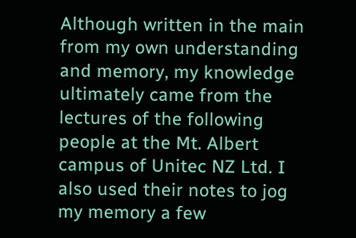Although written in the main from my own understanding and memory, my knowledge ultimately came from the lectures of the following people at the Mt. Albert campus of Unitec NZ Ltd. I also used their notes to jog my memory a few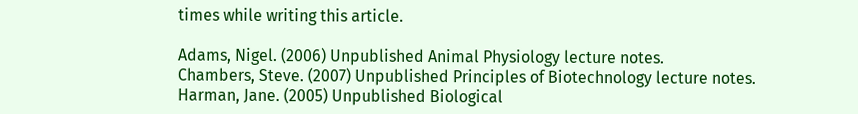times while writing this article.

Adams, Nigel. (2006) Unpublished Animal Physiology lecture notes.
Chambers, Steve. (2007) Unpublished Principles of Biotechnology lecture notes.
Harman, Jane. (2005) Unpublished Biological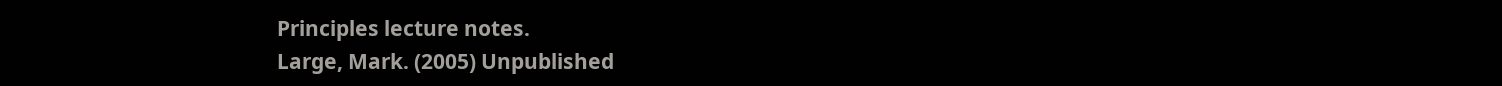Principles lecture notes.
Large, Mark. (2005) Unpublished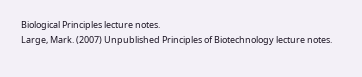Biological Principles lecture notes.
Large, Mark. (2007) Unpublished Principles of Biotechnology lecture notes.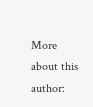More about this author: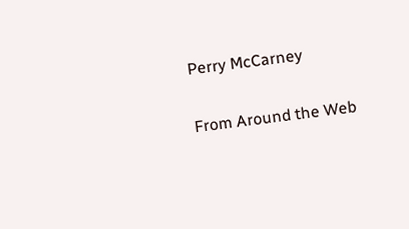Perry McCarney

From Around the Web